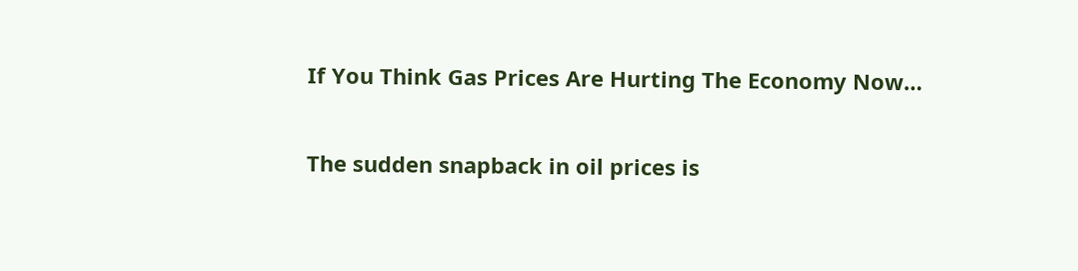If You Think Gas Prices Are Hurting The Economy Now…

The sudden snapback in oil prices is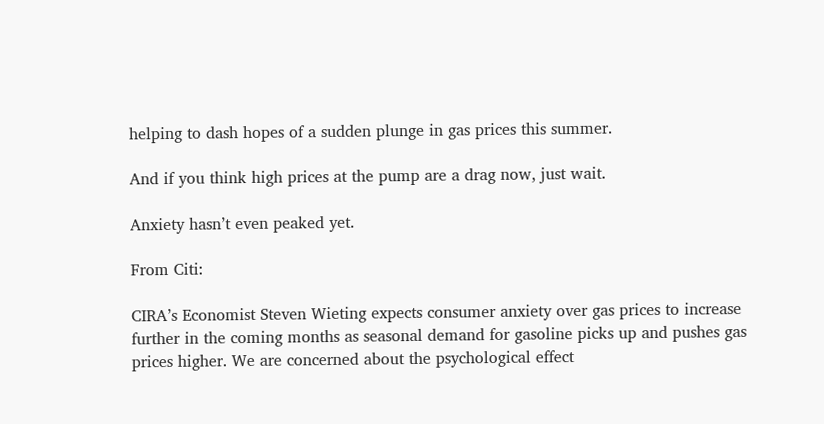helping to dash hopes of a sudden plunge in gas prices this summer.

And if you think high prices at the pump are a drag now, just wait.

Anxiety hasn’t even peaked yet.

From Citi:

CIRA’s Economist Steven Wieting expects consumer anxiety over gas prices to increase further in the coming months as seasonal demand for gasoline picks up and pushes gas prices higher. We are concerned about the psychological effect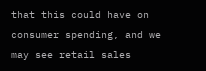that this could have on consumer spending, and we may see retail sales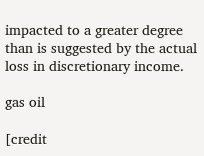impacted to a greater degree than is suggested by the actual loss in discretionary income.

gas oil

[credit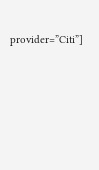provider=”Citi”]